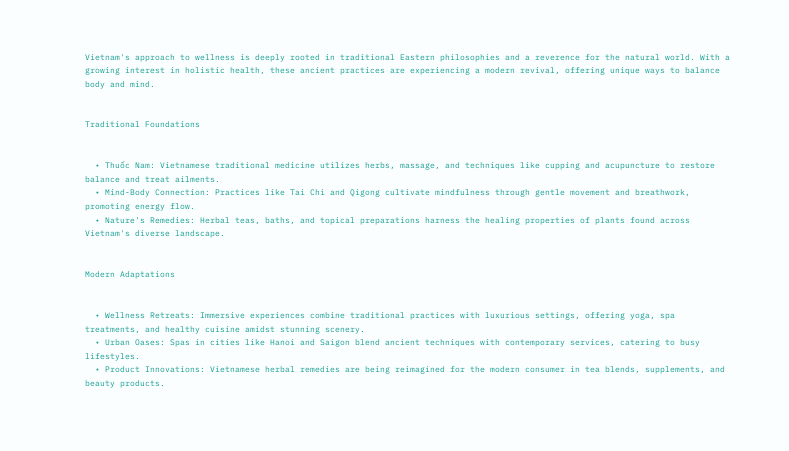Vietnam's approach to wellness is deeply rooted in traditional Eastern philosophies and a reverence for the natural world. With a growing interest in holistic health, these ancient practices are experiencing a modern revival, offering unique ways to balance body and mind.


Traditional Foundations


  • Thuốc Nam: Vietnamese traditional medicine utilizes herbs, massage, and techniques like cupping and acupuncture to restore balance and treat ailments.
  • Mind-Body Connection: Practices like Tai Chi and Qigong cultivate mindfulness through gentle movement and breathwork, promoting energy flow.
  • Nature's Remedies: Herbal teas, baths, and topical preparations harness the healing properties of plants found across Vietnam's diverse landscape.


Modern Adaptations


  • Wellness Retreats: Immersive experiences combine traditional practices with luxurious settings, offering yoga, spa treatments, and healthy cuisine amidst stunning scenery.
  • Urban Oases: Spas in cities like Hanoi and Saigon blend ancient techniques with contemporary services, catering to busy lifestyles.
  • Product Innovations: Vietnamese herbal remedies are being reimagined for the modern consumer in tea blends, supplements, and beauty products.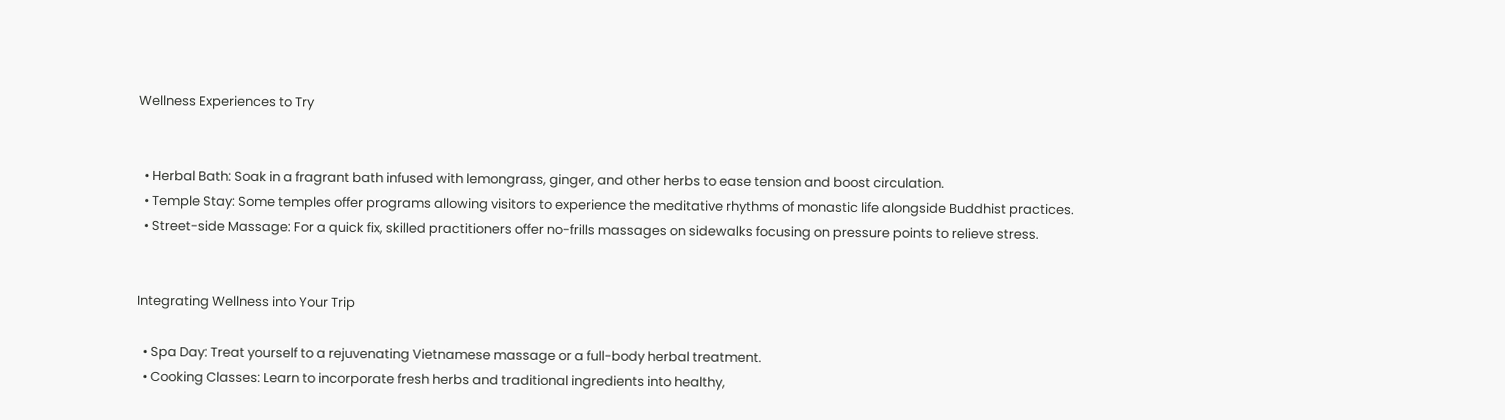Wellness Experiences to Try


  • Herbal Bath: Soak in a fragrant bath infused with lemongrass, ginger, and other herbs to ease tension and boost circulation.
  • Temple Stay: Some temples offer programs allowing visitors to experience the meditative rhythms of monastic life alongside Buddhist practices.
  • Street-side Massage: For a quick fix, skilled practitioners offer no-frills massages on sidewalks focusing on pressure points to relieve stress.


Integrating Wellness into Your Trip

  • Spa Day: Treat yourself to a rejuvenating Vietnamese massage or a full-body herbal treatment.
  • Cooking Classes: Learn to incorporate fresh herbs and traditional ingredients into healthy,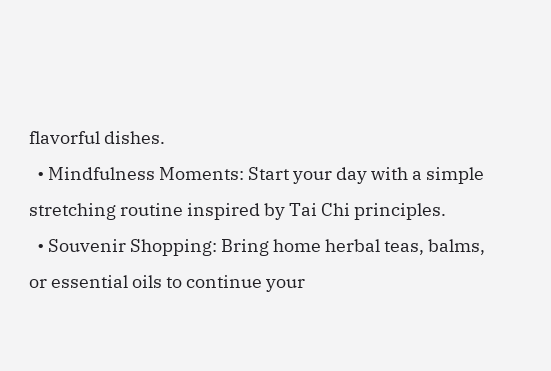flavorful dishes.
  • Mindfulness Moments: Start your day with a simple stretching routine inspired by Tai Chi principles.
  • Souvenir Shopping: Bring home herbal teas, balms, or essential oils to continue your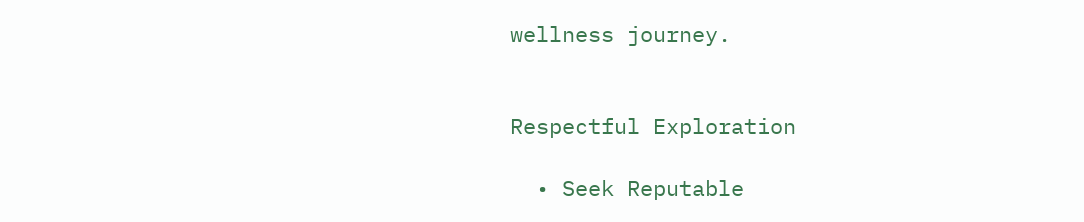wellness journey.


Respectful Exploration

  • Seek Reputable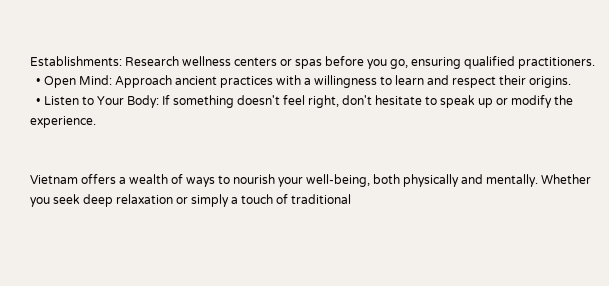Establishments: Research wellness centers or spas before you go, ensuring qualified practitioners.
  • Open Mind: Approach ancient practices with a willingness to learn and respect their origins.
  • Listen to Your Body: If something doesn't feel right, don't hesitate to speak up or modify the experience.


Vietnam offers a wealth of ways to nourish your well-being, both physically and mentally. Whether you seek deep relaxation or simply a touch of traditional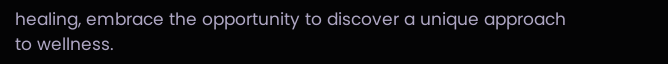healing, embrace the opportunity to discover a unique approach to wellness.